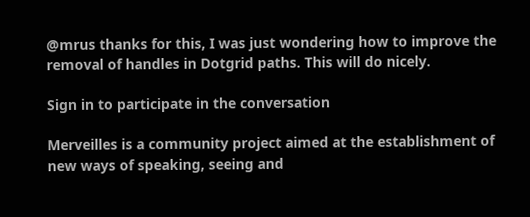@mrus thanks for this, I was just wondering how to improve the removal of handles in Dotgrid paths. This will do nicely.

Sign in to participate in the conversation

Merveilles is a community project aimed at the establishment of new ways of speaking, seeing and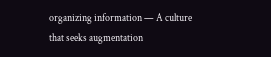organizing information — A culture that seeks augmentation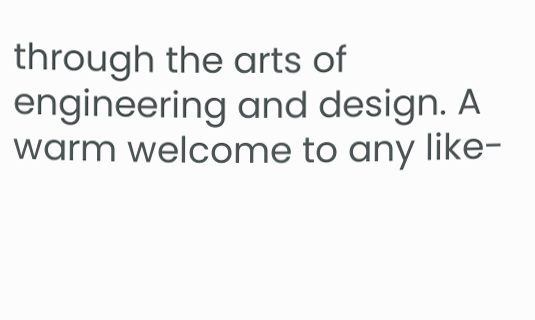through the arts of engineering and design. A warm welcome to any like-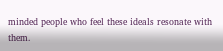minded people who feel these ideals resonate with them.